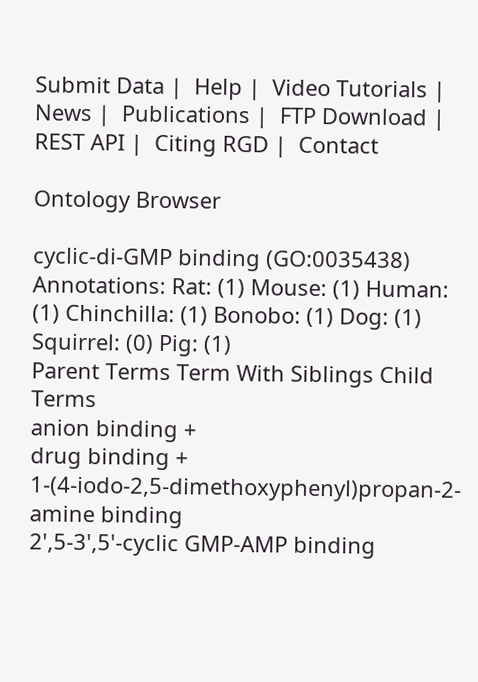Submit Data |  Help |  Video Tutorials |  News |  Publications |  FTP Download |  REST API |  Citing RGD |  Contact

Ontology Browser

cyclic-di-GMP binding (GO:0035438)
Annotations: Rat: (1) Mouse: (1) Human: (1) Chinchilla: (1) Bonobo: (1) Dog: (1) Squirrel: (0) Pig: (1)
Parent Terms Term With Siblings Child Terms
anion binding +
drug binding +
1-(4-iodo-2,5-dimethoxyphenyl)propan-2-amine binding
2',5-3',5'-cyclic GMP-AMP binding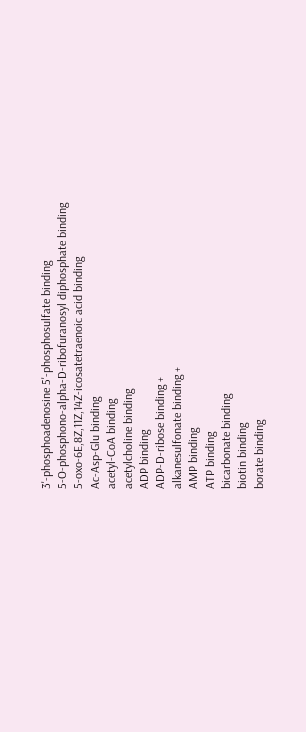3'-phosphoadenosine 5'-phosphosulfate binding
5-O-phosphono-alpha-D-ribofuranosyl diphosphate binding
5-oxo-6E,8Z,11Z,14Z-icosatetraenoic acid binding
Ac-Asp-Glu binding
acetyl-CoA binding
acetylcholine binding
ADP binding
ADP-D-ribose binding +
alkanesulfonate binding +
AMP binding
ATP binding
bicarbonate binding
biotin binding
borate binding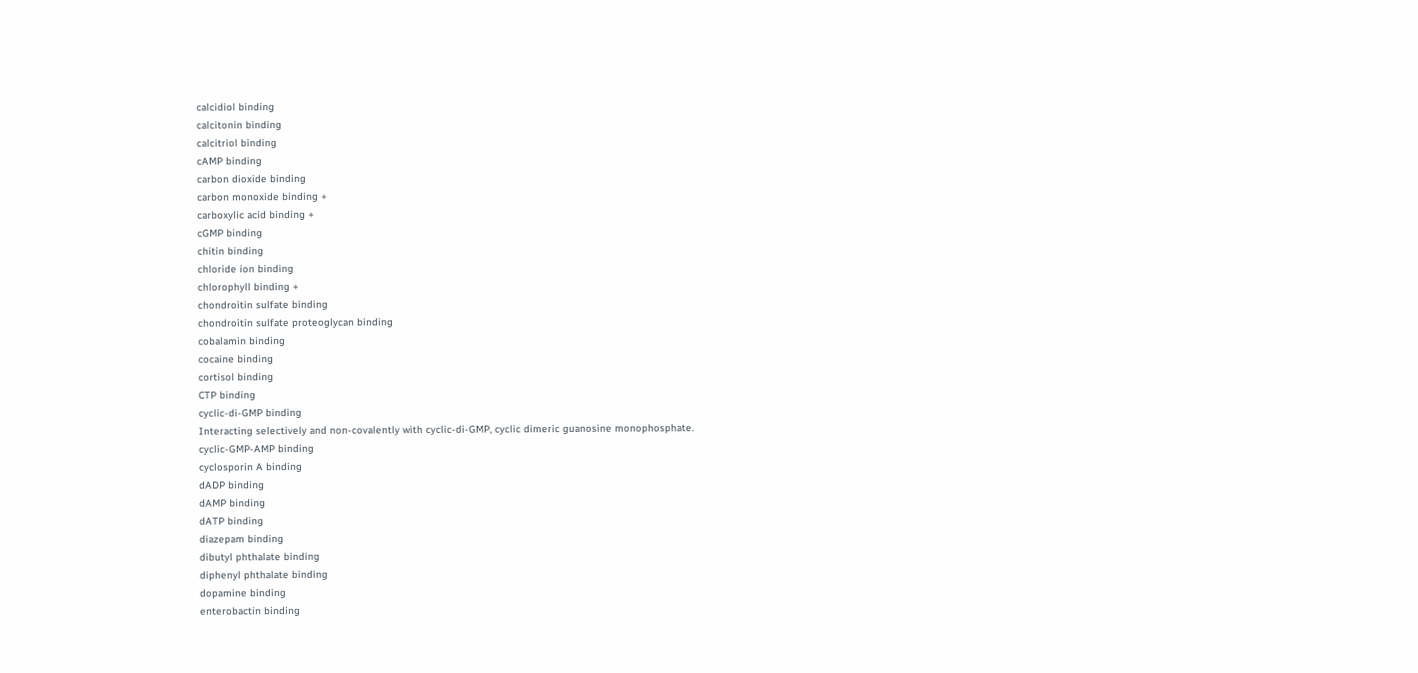calcidiol binding
calcitonin binding
calcitriol binding
cAMP binding
carbon dioxide binding
carbon monoxide binding +
carboxylic acid binding +
cGMP binding
chitin binding
chloride ion binding
chlorophyll binding +
chondroitin sulfate binding
chondroitin sulfate proteoglycan binding
cobalamin binding
cocaine binding
cortisol binding
CTP binding
cyclic-di-GMP binding
Interacting selectively and non-covalently with cyclic-di-GMP, cyclic dimeric guanosine monophosphate.
cyclic-GMP-AMP binding
cyclosporin A binding
dADP binding
dAMP binding
dATP binding
diazepam binding
dibutyl phthalate binding
diphenyl phthalate binding
dopamine binding
enterobactin binding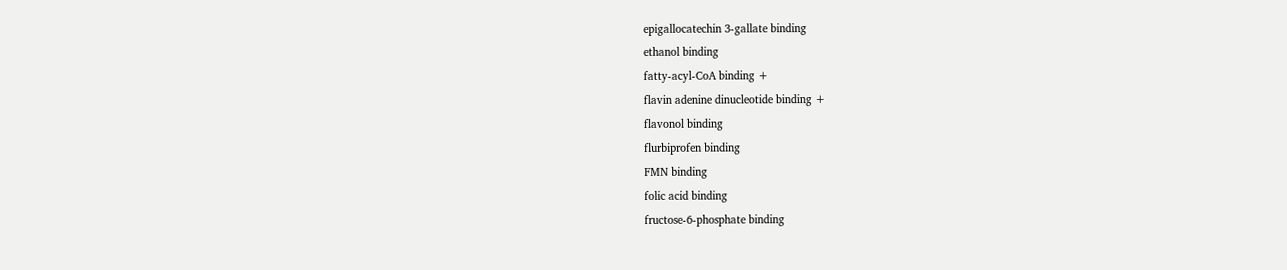epigallocatechin 3-gallate binding
ethanol binding
fatty-acyl-CoA binding +
flavin adenine dinucleotide binding +
flavonol binding
flurbiprofen binding
FMN binding
folic acid binding
fructose-6-phosphate binding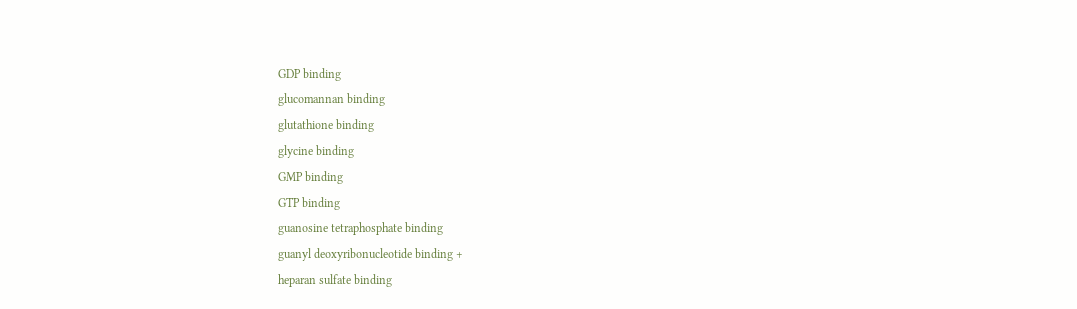GDP binding
glucomannan binding
glutathione binding
glycine binding
GMP binding
GTP binding
guanosine tetraphosphate binding
guanyl deoxyribonucleotide binding +
heparan sulfate binding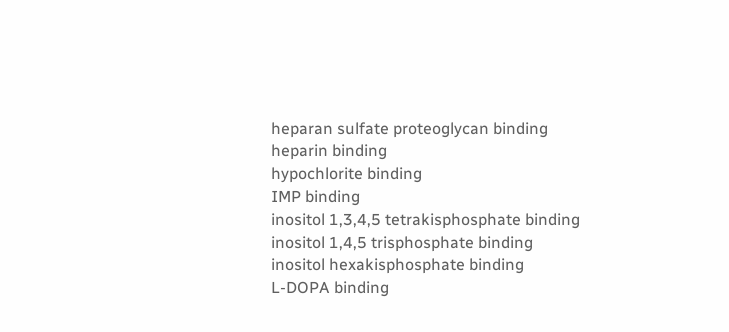heparan sulfate proteoglycan binding
heparin binding
hypochlorite binding
IMP binding
inositol 1,3,4,5 tetrakisphosphate binding
inositol 1,4,5 trisphosphate binding
inositol hexakisphosphate binding
L-DOPA binding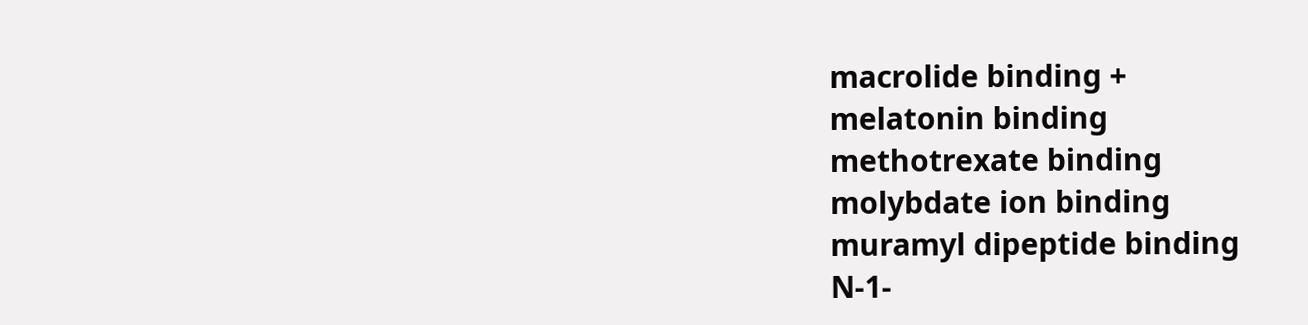macrolide binding +
melatonin binding
methotrexate binding
molybdate ion binding
muramyl dipeptide binding
N-1-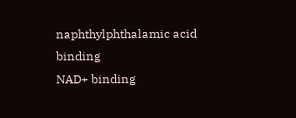naphthylphthalamic acid binding
NAD+ binding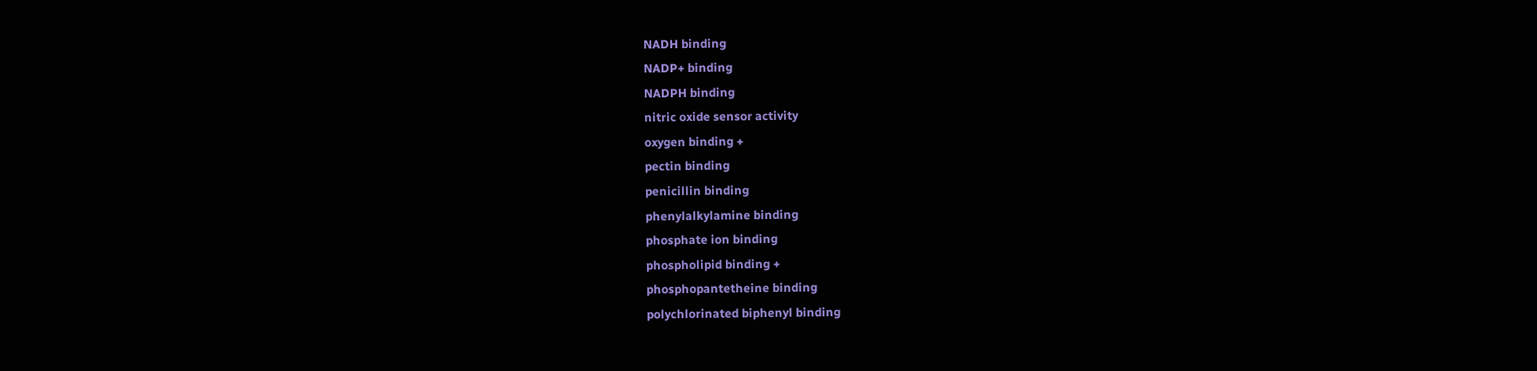NADH binding
NADP+ binding
NADPH binding
nitric oxide sensor activity
oxygen binding +
pectin binding
penicillin binding
phenylalkylamine binding
phosphate ion binding
phospholipid binding +
phosphopantetheine binding
polychlorinated biphenyl binding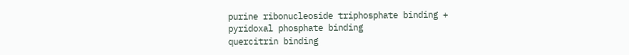purine ribonucleoside triphosphate binding +
pyridoxal phosphate binding
quercitrin binding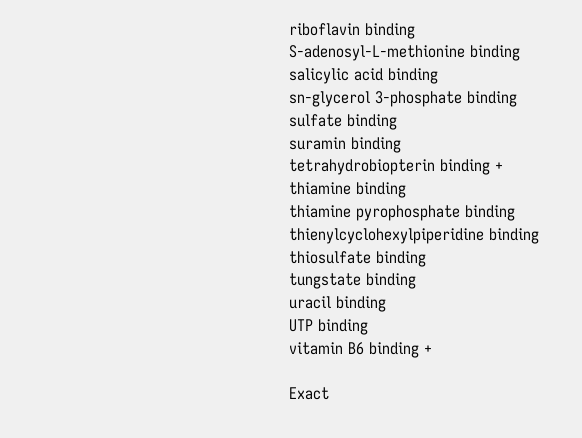riboflavin binding
S-adenosyl-L-methionine binding
salicylic acid binding
sn-glycerol 3-phosphate binding
sulfate binding
suramin binding
tetrahydrobiopterin binding +
thiamine binding
thiamine pyrophosphate binding
thienylcyclohexylpiperidine binding
thiosulfate binding
tungstate binding
uracil binding
UTP binding
vitamin B6 binding +

Exact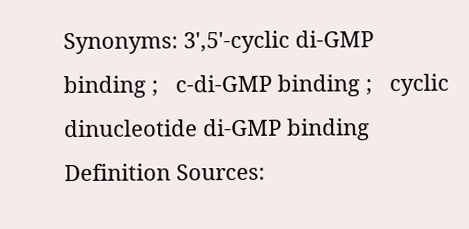Synonyms: 3',5'-cyclic di-GMP binding ;   c-di-GMP binding ;   cyclic dinucleotide di-GMP binding
Definition Sources: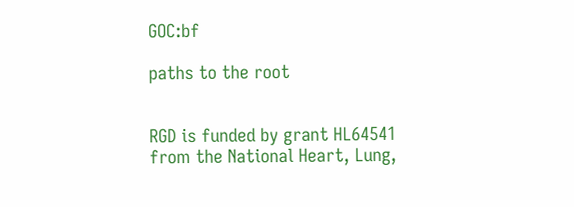GOC:bf

paths to the root


RGD is funded by grant HL64541 from the National Heart, Lung,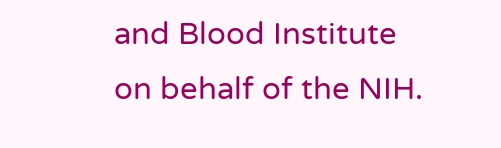and Blood Institute on behalf of the NIH.